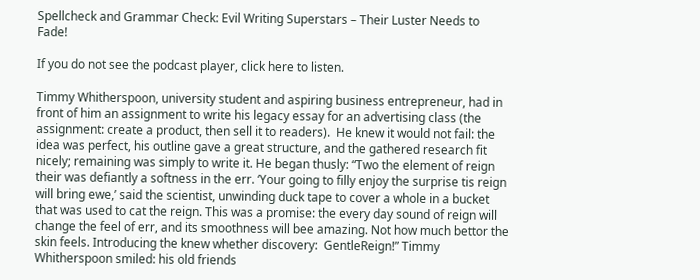Spellcheck and Grammar Check: Evil Writing Superstars – Their Luster Needs to Fade!

If you do not see the podcast player, click here to listen.

Timmy Whitherspoon, university student and aspiring business entrepreneur, had in front of him an assignment to write his legacy essay for an advertising class (the assignment: create a product, then sell it to readers).  He knew it would not fail: the idea was perfect, his outline gave a great structure, and the gathered research fit nicely; remaining was simply to write it. He began thusly: “Two the element of reign their was defiantly a softness in the err. ‘Your going to filly enjoy the surprise tis reign will bring ewe,’ said the scientist, unwinding duck tape to cover a whole in a bucket that was used to cat the reign. This was a promise: the every day sound of reign will change the feel of err, and its smoothness will bee amazing. Not how much bettor the skin feels. Introducing the knew whether discovery:  GentleReign!” Timmy Whitherspoon smiled: his old friends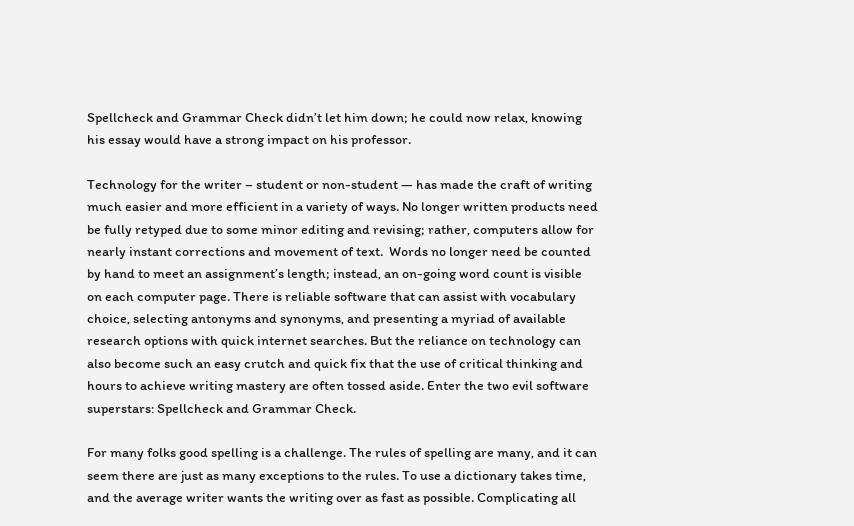Spellcheck and Grammar Check didn’t let him down; he could now relax, knowing his essay would have a strong impact on his professor.

Technology for the writer – student or non-student — has made the craft of writing much easier and more efficient in a variety of ways. No longer written products need be fully retyped due to some minor editing and revising; rather, computers allow for nearly instant corrections and movement of text.  Words no longer need be counted by hand to meet an assignment’s length; instead, an on-going word count is visible on each computer page. There is reliable software that can assist with vocabulary choice, selecting antonyms and synonyms, and presenting a myriad of available research options with quick internet searches. But the reliance on technology can also become such an easy crutch and quick fix that the use of critical thinking and hours to achieve writing mastery are often tossed aside. Enter the two evil software superstars: Spellcheck and Grammar Check.

For many folks good spelling is a challenge. The rules of spelling are many, and it can seem there are just as many exceptions to the rules. To use a dictionary takes time, and the average writer wants the writing over as fast as possible. Complicating all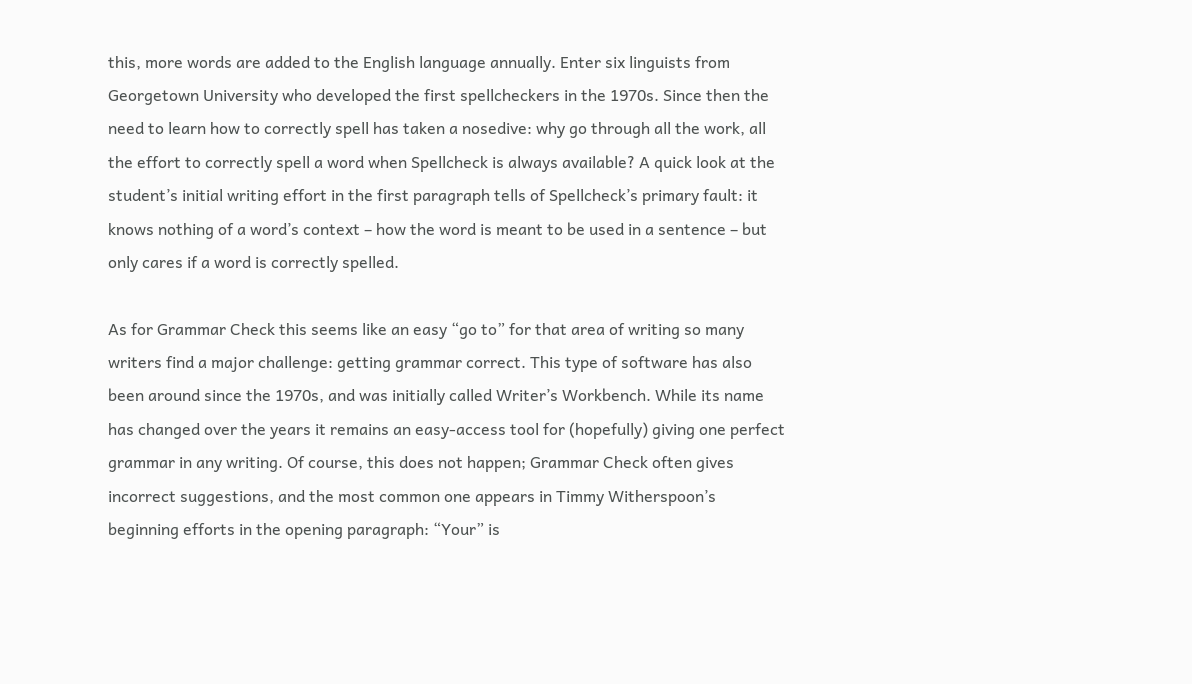this, more words are added to the English language annually. Enter six linguists from Georgetown University who developed the first spellcheckers in the 1970s. Since then the need to learn how to correctly spell has taken a nosedive: why go through all the work, all the effort to correctly spell a word when Spellcheck is always available? A quick look at the student’s initial writing effort in the first paragraph tells of Spellcheck’s primary fault: it knows nothing of a word’s context – how the word is meant to be used in a sentence – but only cares if a word is correctly spelled.

As for Grammar Check this seems like an easy “go to” for that area of writing so many writers find a major challenge: getting grammar correct. This type of software has also been around since the 1970s, and was initially called Writer’s Workbench. While its name has changed over the years it remains an easy-access tool for (hopefully) giving one perfect grammar in any writing. Of course, this does not happen; Grammar Check often gives incorrect suggestions, and the most common one appears in Timmy Witherspoon’s beginning efforts in the opening paragraph: “Your” is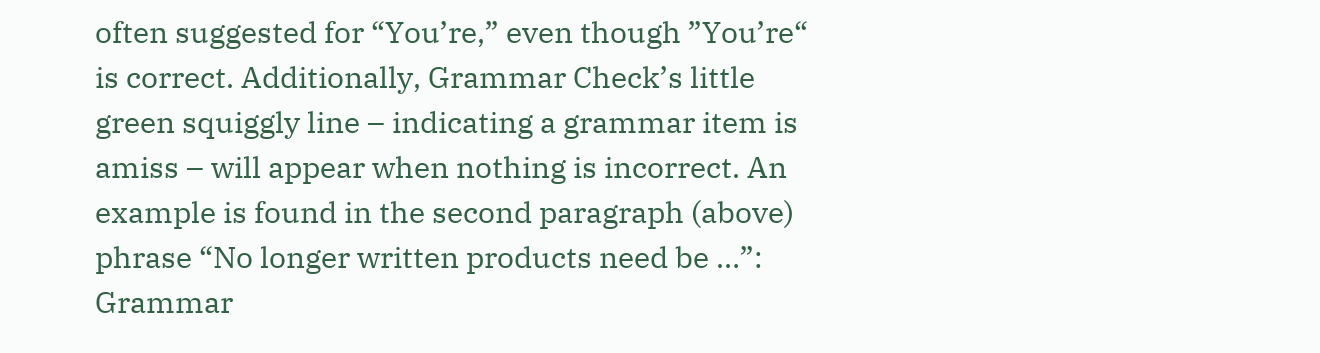often suggested for “You’re,” even though ”You’re“ is correct. Additionally, Grammar Check’s little green squiggly line – indicating a grammar item is amiss – will appear when nothing is incorrect. An example is found in the second paragraph (above) phrase “No longer written products need be …”: Grammar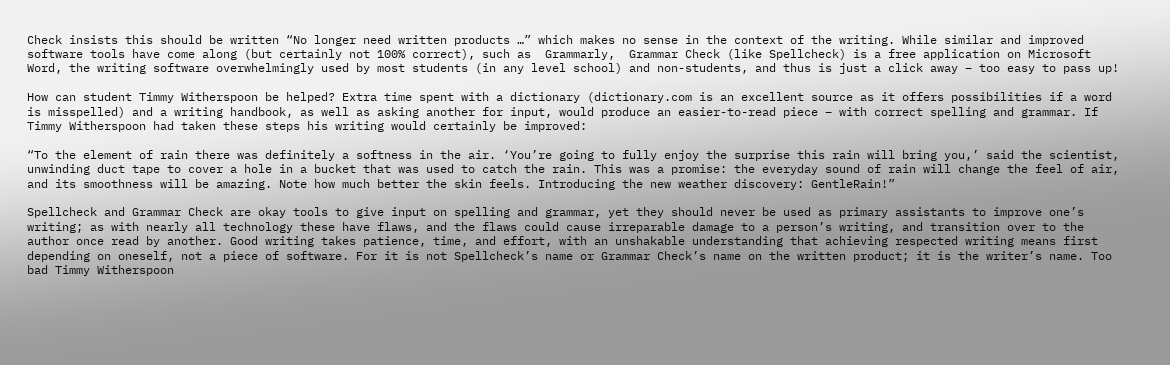Check insists this should be written “No longer need written products …” which makes no sense in the context of the writing. While similar and improved software tools have come along (but certainly not 100% correct), such as  Grammarly,  Grammar Check (like Spellcheck) is a free application on Microsoft Word, the writing software overwhelmingly used by most students (in any level school) and non-students, and thus is just a click away – too easy to pass up!

How can student Timmy Witherspoon be helped? Extra time spent with a dictionary (dictionary.com is an excellent source as it offers possibilities if a word is misspelled) and a writing handbook, as well as asking another for input, would produce an easier-to-read piece – with correct spelling and grammar. If Timmy Witherspoon had taken these steps his writing would certainly be improved:

“To the element of rain there was definitely a softness in the air. ‘You’re going to fully enjoy the surprise this rain will bring you,’ said the scientist, unwinding duct tape to cover a hole in a bucket that was used to catch the rain. This was a promise: the everyday sound of rain will change the feel of air, and its smoothness will be amazing. Note how much better the skin feels. Introducing the new weather discovery: GentleRain!”

Spellcheck and Grammar Check are okay tools to give input on spelling and grammar, yet they should never be used as primary assistants to improve one’s writing; as with nearly all technology these have flaws, and the flaws could cause irreparable damage to a person’s writing, and transition over to the author once read by another. Good writing takes patience, time, and effort, with an unshakable understanding that achieving respected writing means first depending on oneself, not a piece of software. For it is not Spellcheck’s name or Grammar Check’s name on the written product; it is the writer’s name. Too bad Timmy Witherspoon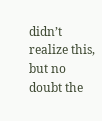didn’t realize this, but no doubt the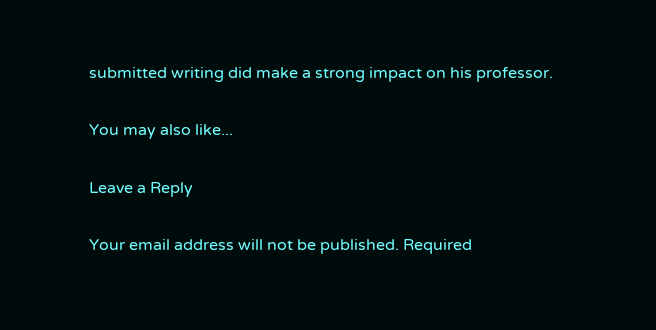submitted writing did make a strong impact on his professor.

You may also like...

Leave a Reply

Your email address will not be published. Required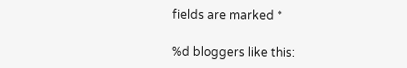fields are marked *

%d bloggers like this: